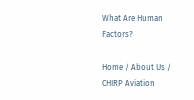What Are Human Factors?

Home / About Us / CHIRP Aviation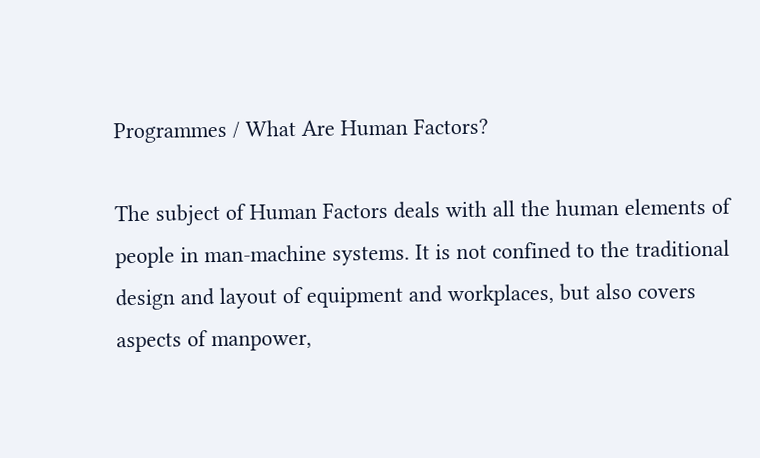Programmes / What Are Human Factors?

The subject of Human Factors deals with all the human elements of people in man-machine systems. It is not confined to the traditional design and layout of equipment and workplaces, but also covers aspects of manpower,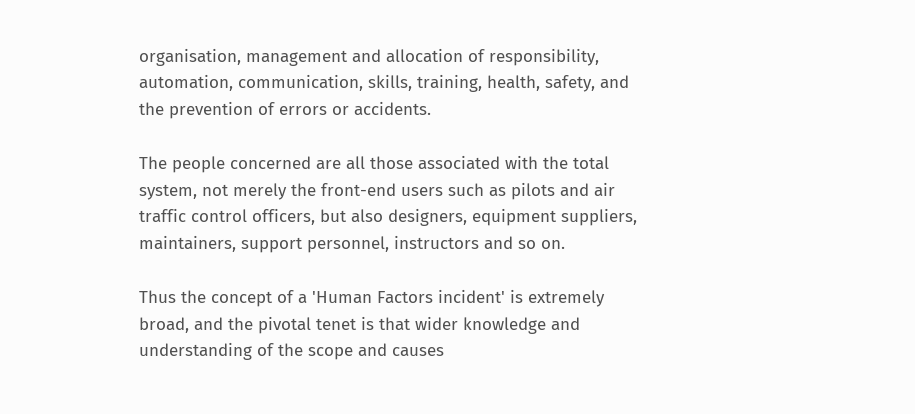organisation, management and allocation of responsibility, automation, communication, skills, training, health, safety, and the prevention of errors or accidents.

The people concerned are all those associated with the total system, not merely the front-end users such as pilots and air traffic control officers, but also designers, equipment suppliers, maintainers, support personnel, instructors and so on.

Thus the concept of a 'Human Factors incident' is extremely broad, and the pivotal tenet is that wider knowledge and understanding of the scope and causes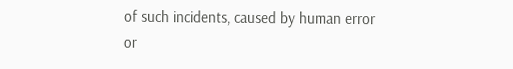of such incidents, caused by human error or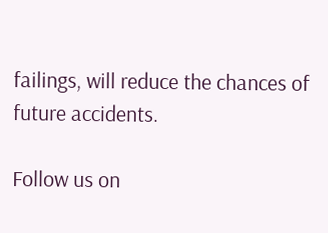failings, will reduce the chances of future accidents.

Follow us on